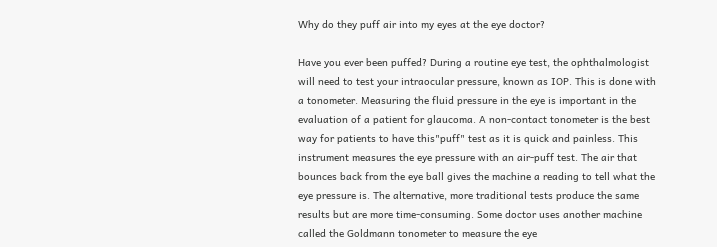Why do they puff air into my eyes at the eye doctor?

Have you ever been puffed? During a routine eye test, the ophthalmologist will need to test your intraocular pressure, known as IOP. This is done with a tonometer. Measuring the fluid pressure in the eye is important in the evaluation of a patient for glaucoma. A non-contact tonometer is the best way for patients to have this"puff" test as it is quick and painless. This instrument measures the eye pressure with an air-puff test. The air that bounces back from the eye ball gives the machine a reading to tell what the eye pressure is. The alternative, more traditional tests produce the same results but are more time-consuming. Some doctor uses another machine called the Goldmann tonometer to measure the eye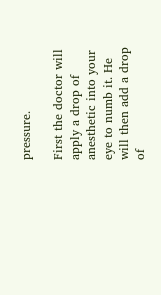pressure.

First the doctor will apply a drop of anesthetic into your eye to numb it. He will then add a drop of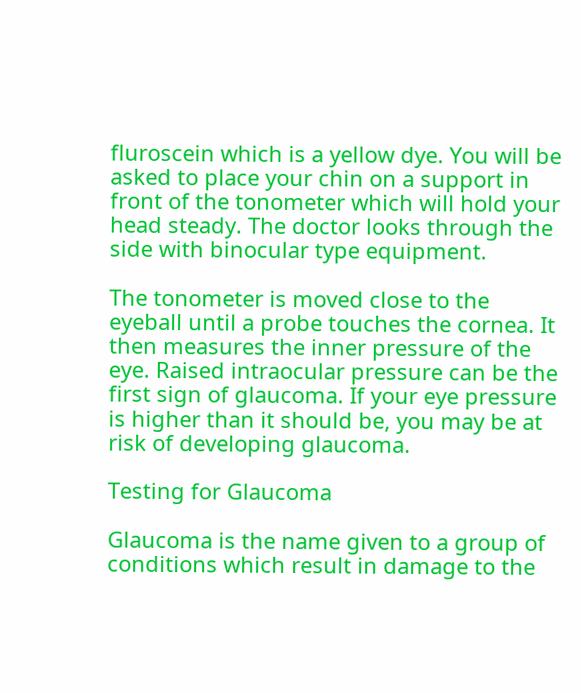fluroscein which is a yellow dye. You will be asked to place your chin on a support in front of the tonometer which will hold your head steady. The doctor looks through the side with binocular type equipment.

The tonometer is moved close to the eyeball until a probe touches the cornea. It then measures the inner pressure of the eye. Raised intraocular pressure can be the first sign of glaucoma. If your eye pressure is higher than it should be, you may be at risk of developing glaucoma.

Testing for Glaucoma

Glaucoma is the name given to a group of conditions which result in damage to the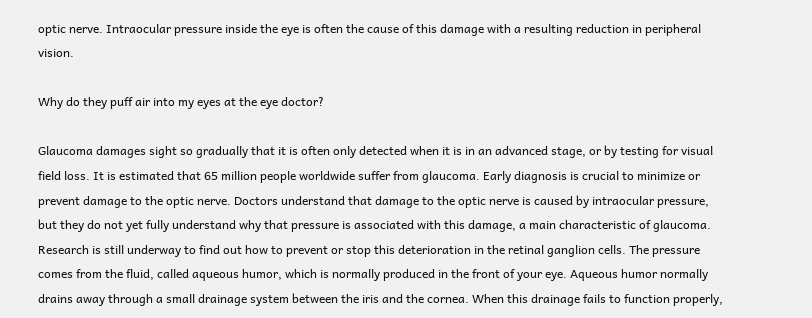optic nerve. Intraocular pressure inside the eye is often the cause of this damage with a resulting reduction in peripheral vision.

Why do they puff air into my eyes at the eye doctor?

Glaucoma damages sight so gradually that it is often only detected when it is in an advanced stage, or by testing for visual field loss. It is estimated that 65 million people worldwide suffer from glaucoma. Early diagnosis is crucial to minimize or prevent damage to the optic nerve. Doctors understand that damage to the optic nerve is caused by intraocular pressure, but they do not yet fully understand why that pressure is associated with this damage, a main characteristic of glaucoma. Research is still underway to find out how to prevent or stop this deterioration in the retinal ganglion cells. The pressure comes from the fluid, called aqueous humor, which is normally produced in the front of your eye. Aqueous humor normally drains away through a small drainage system between the iris and the cornea. When this drainage fails to function properly,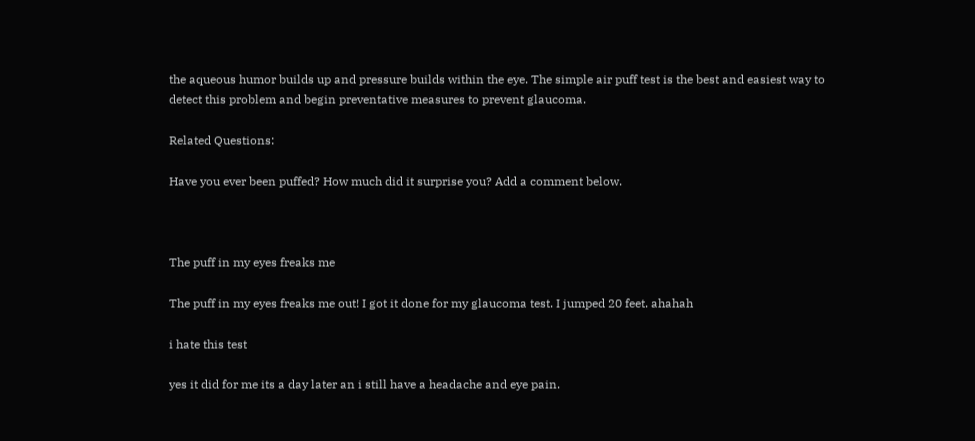the aqueous humor builds up and pressure builds within the eye. The simple air puff test is the best and easiest way to detect this problem and begin preventative measures to prevent glaucoma.

Related Questions:

Have you ever been puffed? How much did it surprise you? Add a comment below.



The puff in my eyes freaks me

The puff in my eyes freaks me out! I got it done for my glaucoma test. I jumped 20 feet. ahahah

i hate this test

yes it did for me its a day later an i still have a headache and eye pain.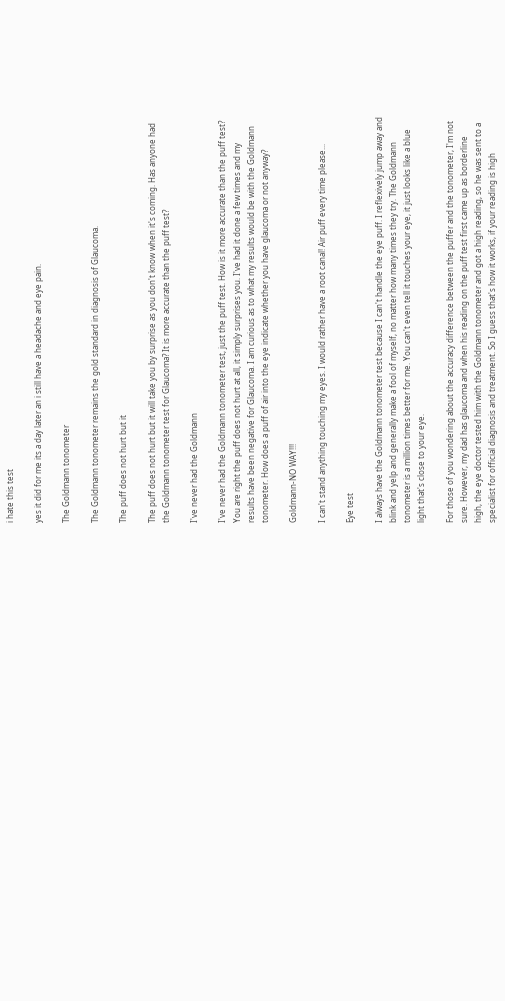i hate this test

yes it did for me its a day later an i still have a headache and eye pain.

The Goldmann tonometer

The Goldmann tonometer remains the gold standard in diagnosis of Glaucoma.

The puff does not hurt but it

The puff does not hurt but it will take you by surprise as you don't know when it's coming. Has anyone had the Goldmann tonometer test for Glaucoma? It is more accurate than the puff test?

I've never had the Goldmann

I've never had the Goldmann tonometer test, just the puff test. How is it more accurate than the puff test? You are right the puff does not hurt at all, it simply surprises you. I've had it done a few times and my results have been negative for Glaucoma. I am curious as to what my results would be with the Goldmann tonometer. How does a puff of air into the eye indicate whether you have glaucoma or not anyway?

Goldmann-NO WAY!!!

I can't stand anything touching my eyes. I would rather have a root canal! Air puff every time please...

Eye test

I always have the Goldmann tonometer test because I can't handle the eye puff. I reflexively jump away and blink and yelp and generally make a fool of myself, no matter how many times they try. The Goldmann tonometer is a million times better for me. You can't even tell it touches your eye, it just looks like a blue light that's close to your eye.

For those of you wondering about the accuracy difference between the puffer and the tonometer, I'm not sure. However, my dad has glaucoma and when his reading on the puff test first came up as borderline high, the eye doctor tested him with the Goldmann tonometer and got a high reading, so he was sent to a specialist for official diagnosis and treatment. So I guess that's how it works, if your reading is high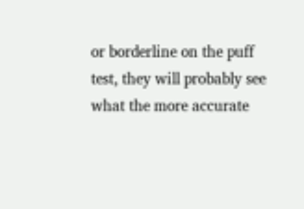or borderline on the puff test, they will probably see what the more accurate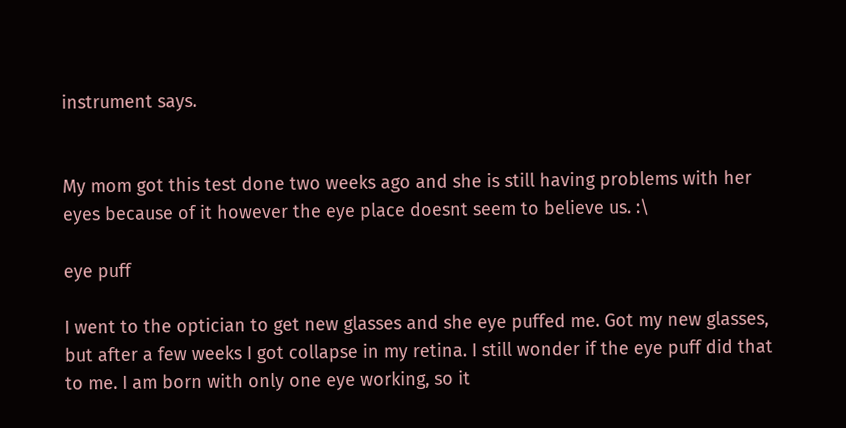instrument says.


My mom got this test done two weeks ago and she is still having problems with her eyes because of it however the eye place doesnt seem to believe us. :\

eye puff

I went to the optician to get new glasses and she eye puffed me. Got my new glasses, but after a few weeks I got collapse in my retina. I still wonder if the eye puff did that to me. I am born with only one eye working, so it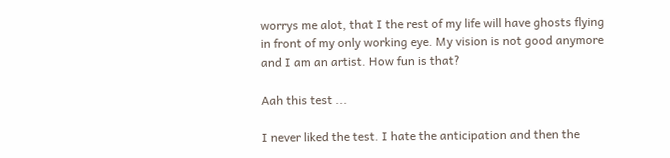worrys me alot, that I the rest of my life will have ghosts flying in front of my only working eye. My vision is not good anymore and I am an artist. How fun is that?

Aah this test ...

I never liked the test. I hate the anticipation and then the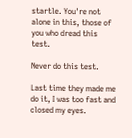startle. You're not alone in this, those of you who dread this test.

Never do this test.

Last time they made me do it, I was too fast and closed my eyes.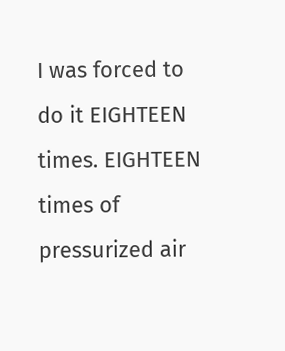I was forced to do it EIGHTEEN times. EIGHTEEN times of pressurized air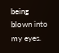being blown into my eyes.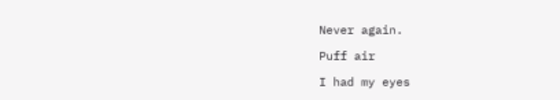Never again.

Puff air

I had my eyes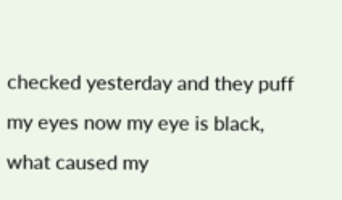checked yesterday and they puff my eyes now my eye is black, what caused my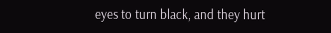eyes to turn black, and they hurt